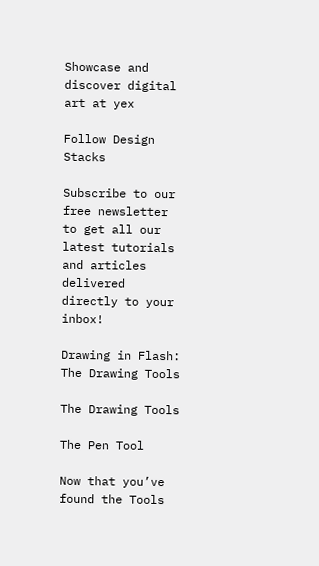Showcase and discover digital art at yex

Follow Design Stacks

Subscribe to our free newsletter to get all our latest tutorials and articles delivered directly to your inbox!

Drawing in Flash: The Drawing Tools

The Drawing Tools

The Pen Tool

Now that you’ve found the Tools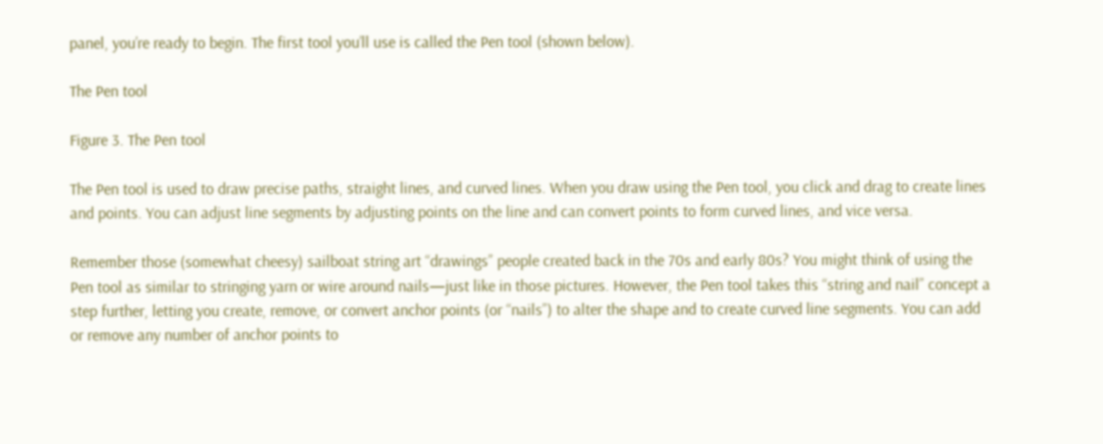panel, you’re ready to begin. The first tool you’ll use is called the Pen tool (shown below).

The Pen tool

Figure 3. The Pen tool

The Pen tool is used to draw precise paths, straight lines, and curved lines. When you draw using the Pen tool, you click and drag to create lines and points. You can adjust line segments by adjusting points on the line and can convert points to form curved lines, and vice versa.

Remember those (somewhat cheesy) sailboat string art “drawings” people created back in the 70s and early 80s? You might think of using the Pen tool as similar to stringing yarn or wire around nails—just like in those pictures. However, the Pen tool takes this “string and nail” concept a step further, letting you create, remove, or convert anchor points (or “nails”) to alter the shape and to create curved line segments. You can add or remove any number of anchor points to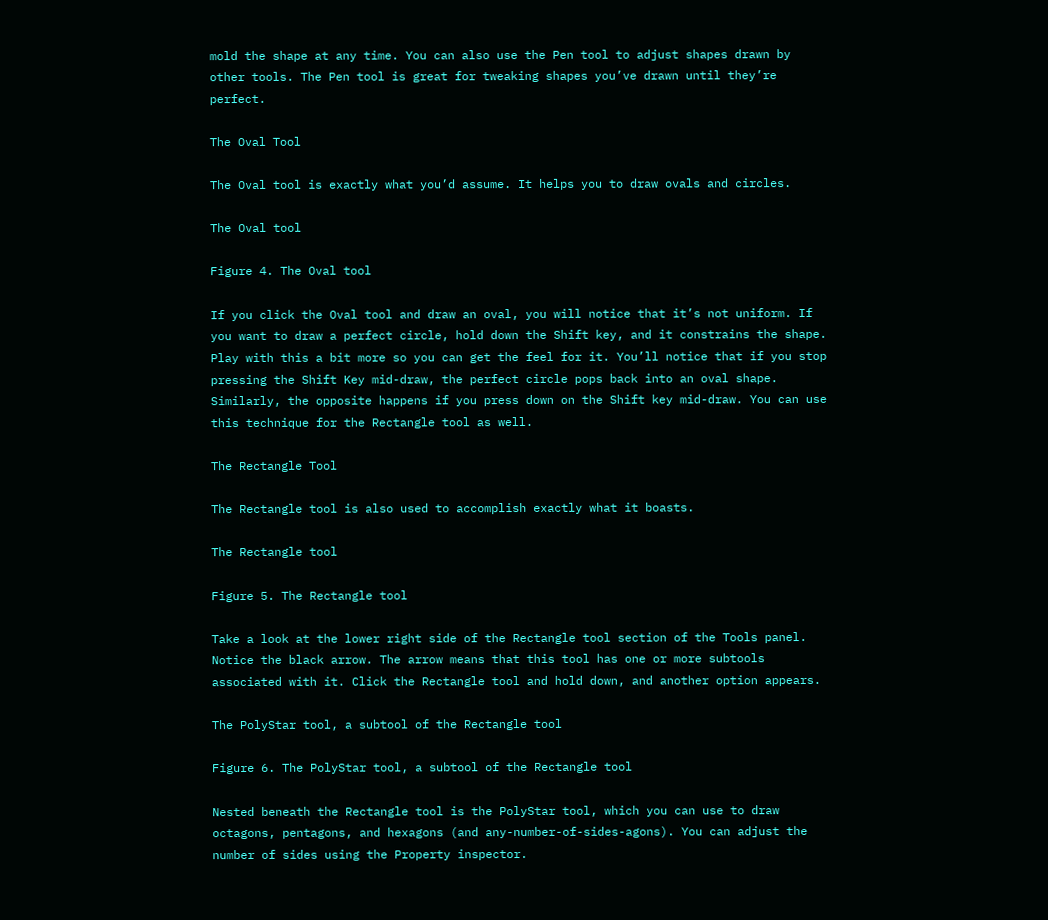mold the shape at any time. You can also use the Pen tool to adjust shapes drawn by other tools. The Pen tool is great for tweaking shapes you’ve drawn until they’re perfect.

The Oval Tool

The Oval tool is exactly what you’d assume. It helps you to draw ovals and circles.

The Oval tool

Figure 4. The Oval tool

If you click the Oval tool and draw an oval, you will notice that it’s not uniform. If you want to draw a perfect circle, hold down the Shift key, and it constrains the shape. Play with this a bit more so you can get the feel for it. You’ll notice that if you stop pressing the Shift Key mid-draw, the perfect circle pops back into an oval shape. Similarly, the opposite happens if you press down on the Shift key mid-draw. You can use this technique for the Rectangle tool as well.

The Rectangle Tool

The Rectangle tool is also used to accomplish exactly what it boasts.

The Rectangle tool

Figure 5. The Rectangle tool

Take a look at the lower right side of the Rectangle tool section of the Tools panel. Notice the black arrow. The arrow means that this tool has one or more subtools associated with it. Click the Rectangle tool and hold down, and another option appears.

The PolyStar tool, a subtool of the Rectangle tool

Figure 6. The PolyStar tool, a subtool of the Rectangle tool

Nested beneath the Rectangle tool is the PolyStar tool, which you can use to draw octagons, pentagons, and hexagons (and any-number-of-sides-agons). You can adjust the number of sides using the Property inspector.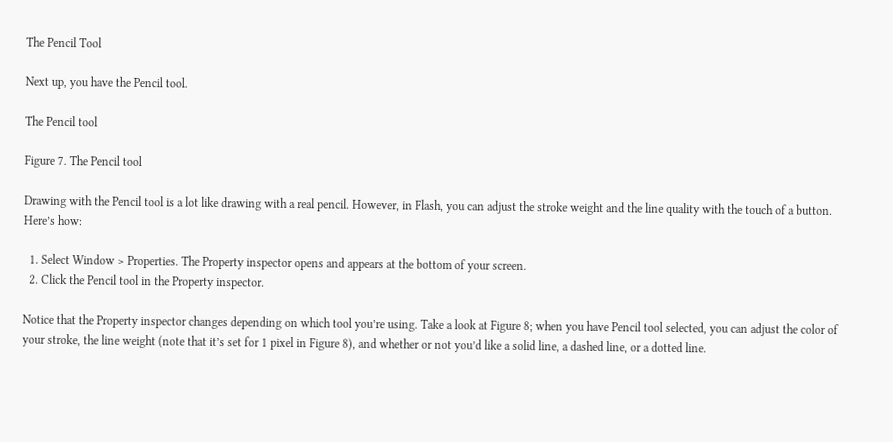The Pencil Tool

Next up, you have the Pencil tool.

The Pencil tool

Figure 7. The Pencil tool

Drawing with the Pencil tool is a lot like drawing with a real pencil. However, in Flash, you can adjust the stroke weight and the line quality with the touch of a button. Here’s how:

  1. Select Window > Properties. The Property inspector opens and appears at the bottom of your screen.
  2. Click the Pencil tool in the Property inspector.

Notice that the Property inspector changes depending on which tool you’re using. Take a look at Figure 8; when you have Pencil tool selected, you can adjust the color of your stroke, the line weight (note that it’s set for 1 pixel in Figure 8), and whether or not you’d like a solid line, a dashed line, or a dotted line.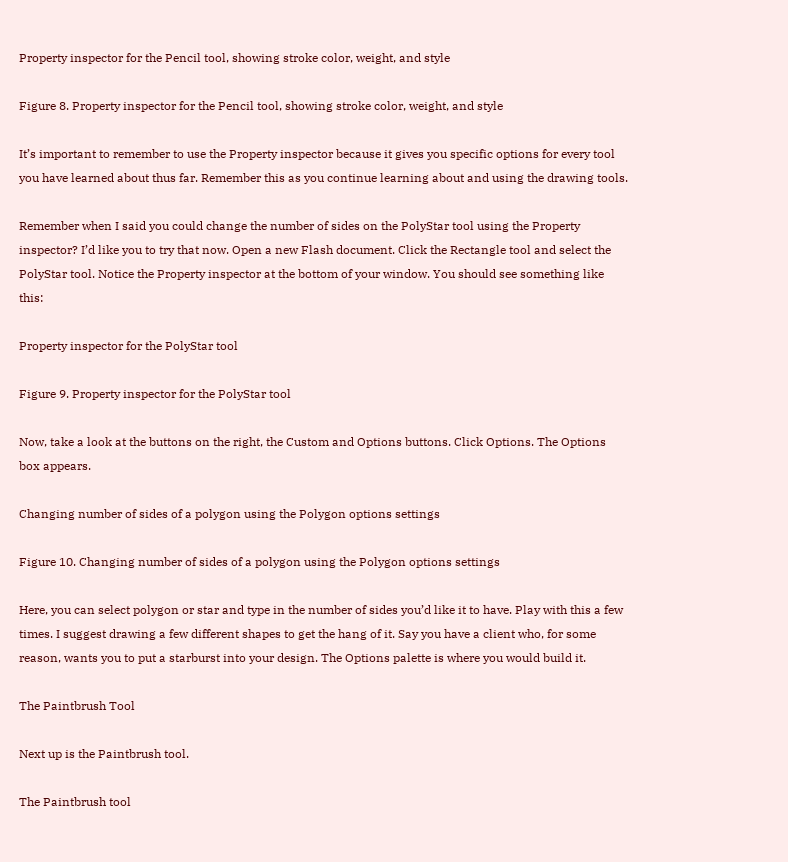Property inspector for the Pencil tool, showing stroke color, weight, and style

Figure 8. Property inspector for the Pencil tool, showing stroke color, weight, and style

It’s important to remember to use the Property inspector because it gives you specific options for every tool you have learned about thus far. Remember this as you continue learning about and using the drawing tools.

Remember when I said you could change the number of sides on the PolyStar tool using the Property inspector? I’d like you to try that now. Open a new Flash document. Click the Rectangle tool and select the PolyStar tool. Notice the Property inspector at the bottom of your window. You should see something like this:

Property inspector for the PolyStar tool

Figure 9. Property inspector for the PolyStar tool

Now, take a look at the buttons on the right, the Custom and Options buttons. Click Options. The Options box appears.

Changing number of sides of a polygon using the Polygon options settings

Figure 10. Changing number of sides of a polygon using the Polygon options settings

Here, you can select polygon or star and type in the number of sides you’d like it to have. Play with this a few times. I suggest drawing a few different shapes to get the hang of it. Say you have a client who, for some reason, wants you to put a starburst into your design. The Options palette is where you would build it.

The Paintbrush Tool

Next up is the Paintbrush tool.

The Paintbrush tool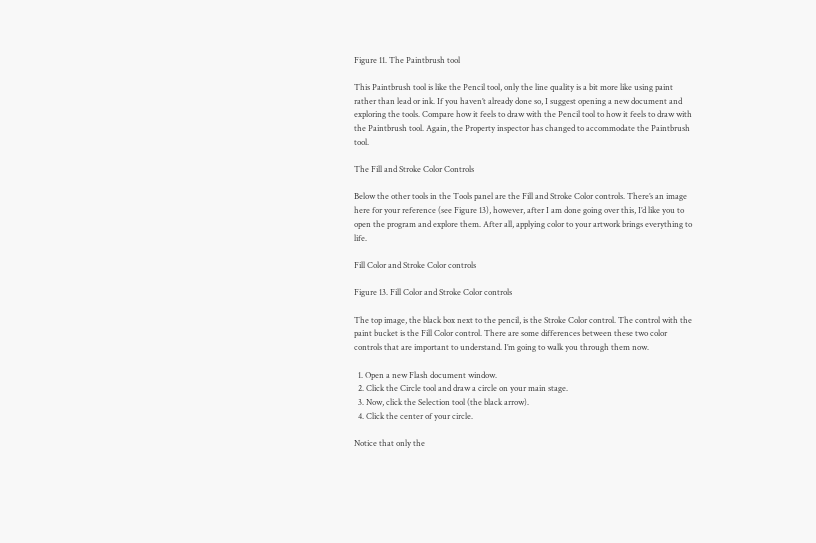Figure 11. The Paintbrush tool

This Paintbrush tool is like the Pencil tool, only the line quality is a bit more like using paint rather than lead or ink. If you haven’t already done so, I suggest opening a new document and exploring the tools. Compare how it feels to draw with the Pencil tool to how it feels to draw with the Paintbrush tool. Again, the Property inspector has changed to accommodate the Paintbrush tool.

The Fill and Stroke Color Controls

Below the other tools in the Tools panel are the Fill and Stroke Color controls. There’s an image here for your reference (see Figure 13), however, after I am done going over this, I’d like you to open the program and explore them. After all, applying color to your artwork brings everything to life.

Fill Color and Stroke Color controls

Figure 13. Fill Color and Stroke Color controls

The top image, the black box next to the pencil, is the Stroke Color control. The control with the paint bucket is the Fill Color control. There are some differences between these two color controls that are important to understand. I’m going to walk you through them now.

  1. Open a new Flash document window.
  2. Click the Circle tool and draw a circle on your main stage.
  3. Now, click the Selection tool (the black arrow).
  4. Click the center of your circle.

Notice that only the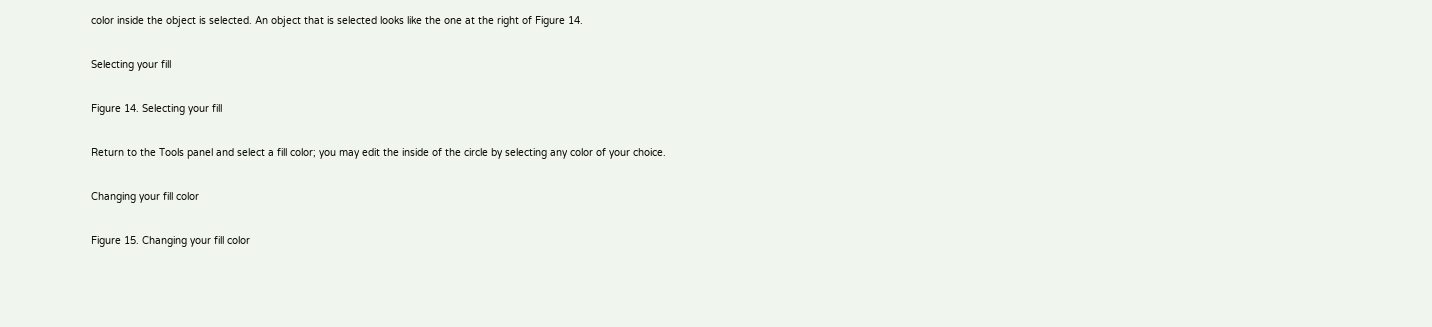color inside the object is selected. An object that is selected looks like the one at the right of Figure 14.

Selecting your fill

Figure 14. Selecting your fill

Return to the Tools panel and select a fill color; you may edit the inside of the circle by selecting any color of your choice.

Changing your fill color

Figure 15. Changing your fill color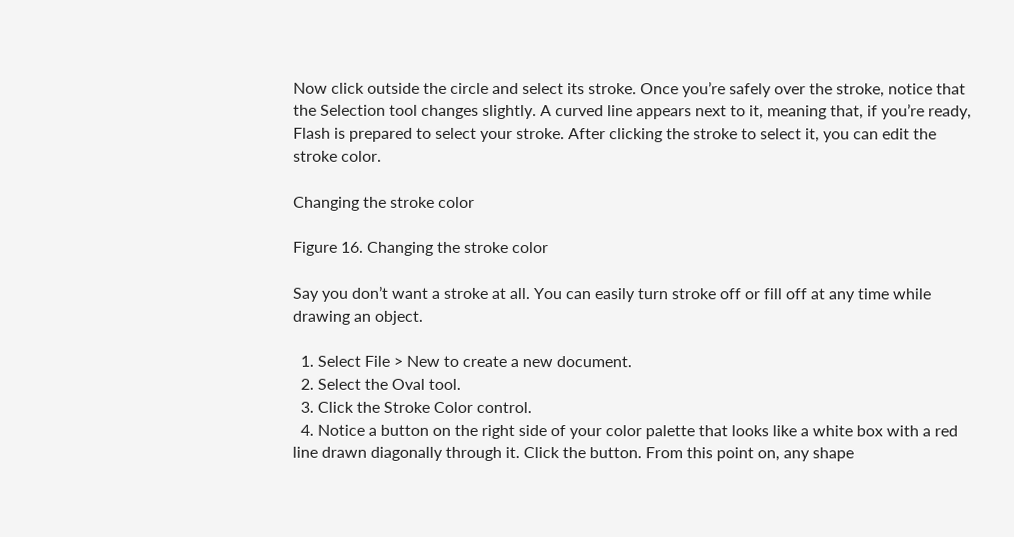Now click outside the circle and select its stroke. Once you’re safely over the stroke, notice that the Selection tool changes slightly. A curved line appears next to it, meaning that, if you’re ready, Flash is prepared to select your stroke. After clicking the stroke to select it, you can edit the stroke color.

Changing the stroke color

Figure 16. Changing the stroke color

Say you don’t want a stroke at all. You can easily turn stroke off or fill off at any time while drawing an object.

  1. Select File > New to create a new document.
  2. Select the Oval tool.
  3. Click the Stroke Color control.
  4. Notice a button on the right side of your color palette that looks like a white box with a red line drawn diagonally through it. Click the button. From this point on, any shape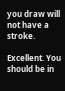you draw will not have a stroke.

Excellent. You should be in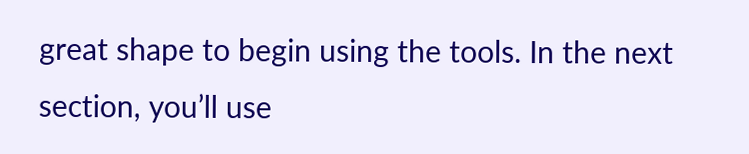great shape to begin using the tools. In the next section, you’ll use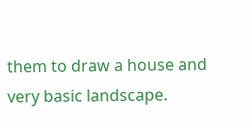them to draw a house and very basic landscape.